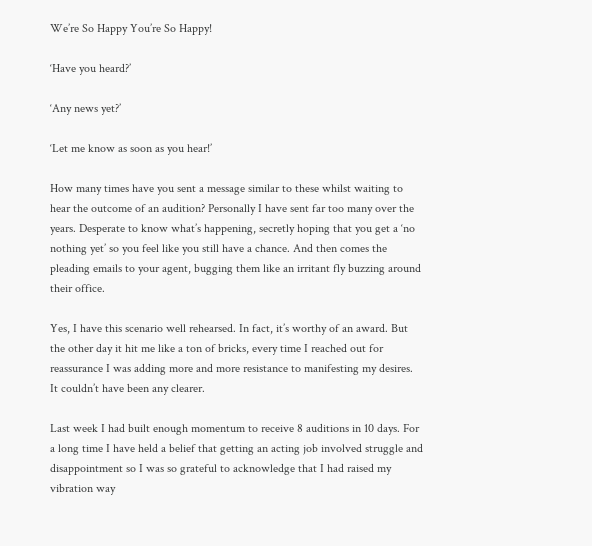We’re So Happy You’re So Happy!

‘Have you heard?’

‘Any news yet?’

‘Let me know as soon as you hear!’

How many times have you sent a message similar to these whilst waiting to hear the outcome of an audition? Personally I have sent far too many over the years. Desperate to know what’s happening, secretly hoping that you get a ‘no nothing yet’ so you feel like you still have a chance. And then comes the pleading emails to your agent, bugging them like an irritant fly buzzing around their office.

Yes, I have this scenario well rehearsed. In fact, it’s worthy of an award. But the other day it hit me like a ton of bricks, every time I reached out for reassurance I was adding more and more resistance to manifesting my desires. It couldn’t have been any clearer.

Last week I had built enough momentum to receive 8 auditions in 10 days. For a long time I have held a belief that getting an acting job involved struggle and disappointment so I was so grateful to acknowledge that I had raised my vibration way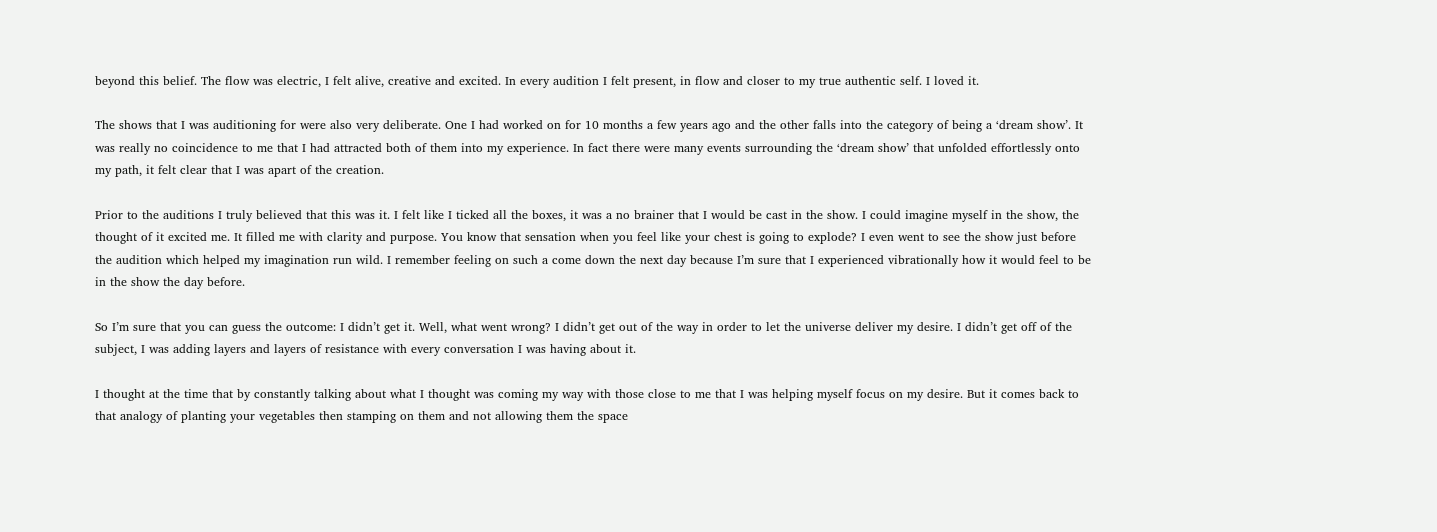beyond this belief. The flow was electric, I felt alive, creative and excited. In every audition I felt present, in flow and closer to my true authentic self. I loved it.

The shows that I was auditioning for were also very deliberate. One I had worked on for 10 months a few years ago and the other falls into the category of being a ‘dream show’. It was really no coincidence to me that I had attracted both of them into my experience. In fact there were many events surrounding the ‘dream show’ that unfolded effortlessly onto my path, it felt clear that I was apart of the creation.

Prior to the auditions I truly believed that this was it. I felt like I ticked all the boxes, it was a no brainer that I would be cast in the show. I could imagine myself in the show, the thought of it excited me. It filled me with clarity and purpose. You know that sensation when you feel like your chest is going to explode? I even went to see the show just before the audition which helped my imagination run wild. I remember feeling on such a come down the next day because I’m sure that I experienced vibrationally how it would feel to be in the show the day before.

So I’m sure that you can guess the outcome: I didn’t get it. Well, what went wrong? I didn’t get out of the way in order to let the universe deliver my desire. I didn’t get off of the subject, I was adding layers and layers of resistance with every conversation I was having about it.

I thought at the time that by constantly talking about what I thought was coming my way with those close to me that I was helping myself focus on my desire. But it comes back to that analogy of planting your vegetables then stamping on them and not allowing them the space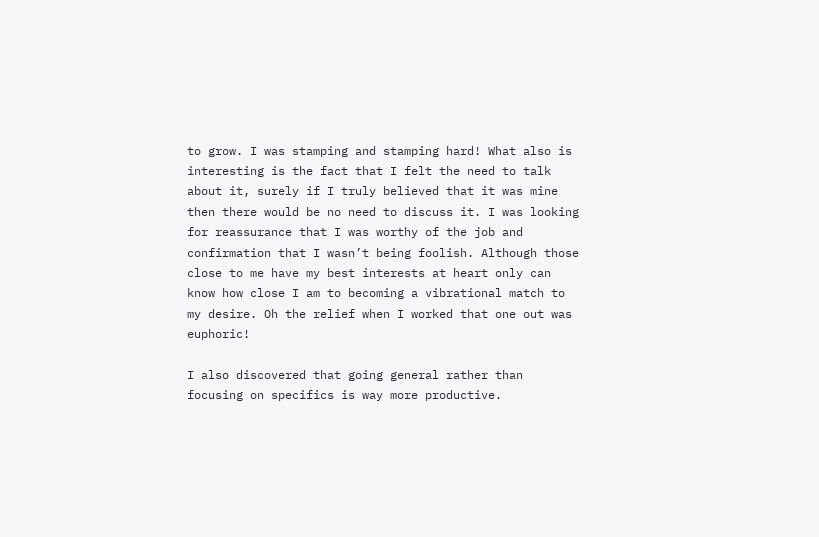to grow. I was stamping and stamping hard! What also is interesting is the fact that I felt the need to talk about it, surely if I truly believed that it was mine then there would be no need to discuss it. I was looking for reassurance that I was worthy of the job and confirmation that I wasn’t being foolish. Although those close to me have my best interests at heart only can know how close I am to becoming a vibrational match to my desire. Oh the relief when I worked that one out was euphoric!

I also discovered that going general rather than focusing on specifics is way more productive.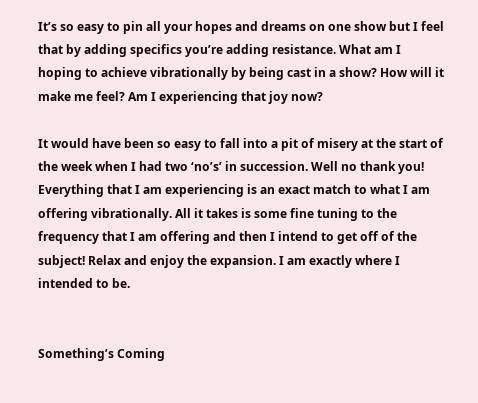It’s so easy to pin all your hopes and dreams on one show but I feel that by adding specifics you’re adding resistance. What am I hoping to achieve vibrationally by being cast in a show? How will it make me feel? Am I experiencing that joy now?

It would have been so easy to fall into a pit of misery at the start of the week when I had two ‘no’s’ in succession. Well no thank you! Everything that I am experiencing is an exact match to what I am offering vibrationally. All it takes is some fine tuning to the frequency that I am offering and then I intend to get off of the subject! Relax and enjoy the expansion. I am exactly where I intended to be.


Something’s Coming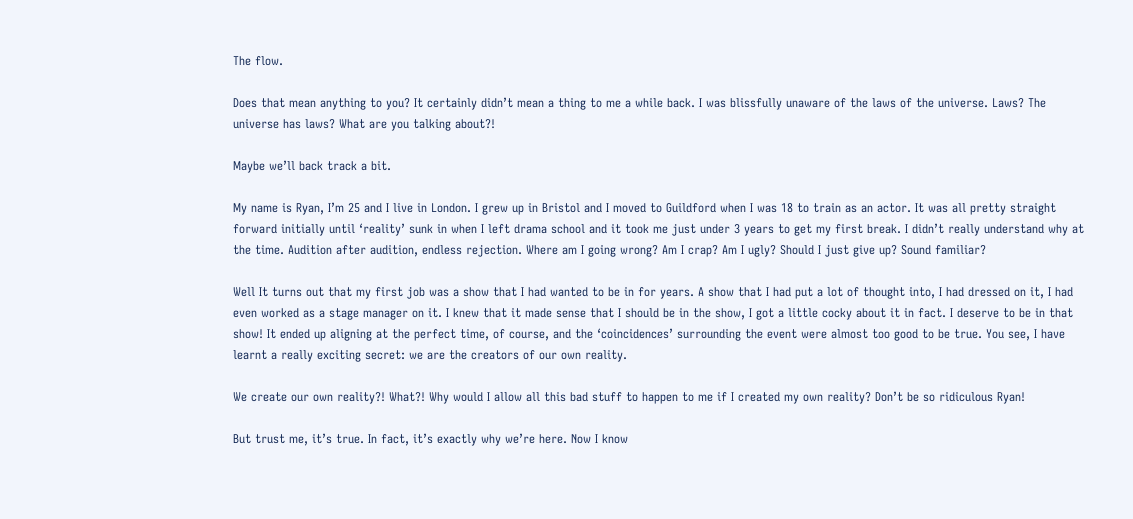The flow.

Does that mean anything to you? It certainly didn’t mean a thing to me a while back. I was blissfully unaware of the laws of the universe. Laws? The universe has laws? What are you talking about?!

Maybe we’ll back track a bit.

My name is Ryan, I’m 25 and I live in London. I grew up in Bristol and I moved to Guildford when I was 18 to train as an actor. It was all pretty straight forward initially until ‘reality’ sunk in when I left drama school and it took me just under 3 years to get my first break. I didn’t really understand why at the time. Audition after audition, endless rejection. Where am I going wrong? Am I crap? Am I ugly? Should I just give up? Sound familiar?

Well It turns out that my first job was a show that I had wanted to be in for years. A show that I had put a lot of thought into, I had dressed on it, I had even worked as a stage manager on it. I knew that it made sense that I should be in the show, I got a little cocky about it in fact. I deserve to be in that show! It ended up aligning at the perfect time, of course, and the ‘coincidences’ surrounding the event were almost too good to be true. You see, I have learnt a really exciting secret: we are the creators of our own reality.

We create our own reality?! What?! Why would I allow all this bad stuff to happen to me if I created my own reality? Don’t be so ridiculous Ryan!

But trust me, it’s true. In fact, it’s exactly why we’re here. Now I know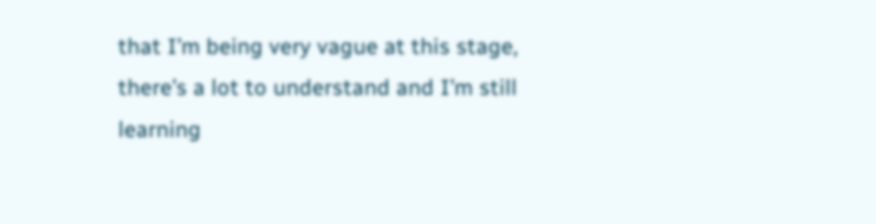that I’m being very vague at this stage, there’s a lot to understand and I’m still learning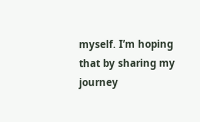myself. I’m hoping that by sharing my journey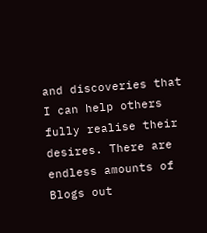and discoveries that I can help others fully realise their desires. There are endless amounts of Blogs out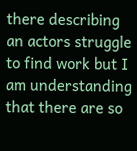there describing an actors struggle to find work but I am understanding that there are so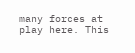many forces at play here. This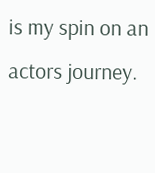is my spin on an actors journey.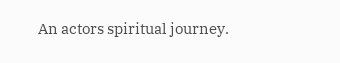An actors spiritual journey.